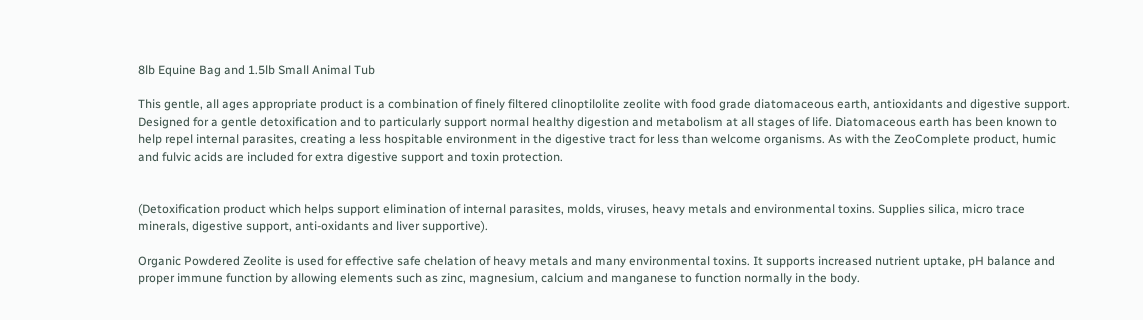8lb Equine Bag and 1.5lb Small Animal Tub

This gentle, all ages appropriate product is a combination of finely filtered clinoptilolite zeolite with food grade diatomaceous earth, antioxidants and digestive support. Designed for a gentle detoxification and to particularly support normal healthy digestion and metabolism at all stages of life. Diatomaceous earth has been known to help repel internal parasites, creating a less hospitable environment in the digestive tract for less than welcome organisms. As with the ZeoComplete product, humic and fulvic acids are included for extra digestive support and toxin protection.


(Detoxification product which helps support elimination of internal parasites, molds, viruses, heavy metals and environmental toxins. Supplies silica, micro trace minerals, digestive support, anti-oxidants and liver supportive).

Organic Powdered Zeolite is used for effective safe chelation of heavy metals and many environmental toxins. It supports increased nutrient uptake, pH balance and proper immune function by allowing elements such as zinc, magnesium, calcium and manganese to function normally in the body.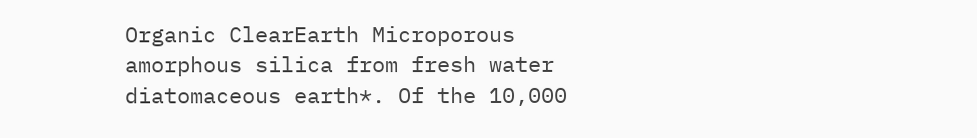Organic ClearEarth Microporous amorphous silica from fresh water diatomaceous earth*. Of the 10,000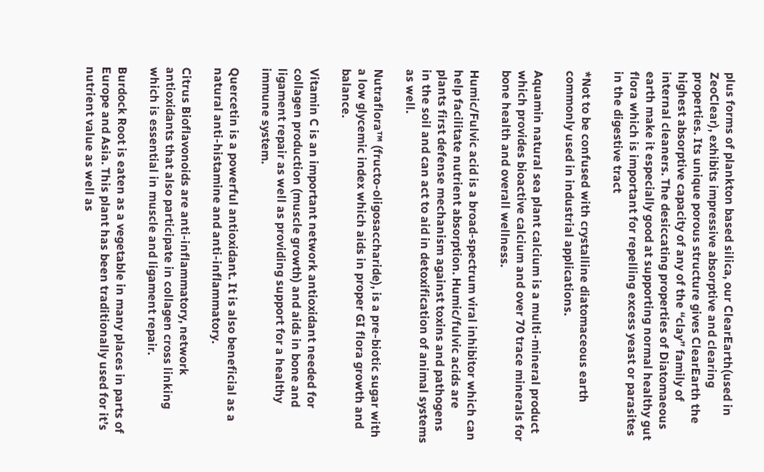plus forms of plankton based silica, our ClearEarth(used in ZeoClear), exhibits impressive absorptive and clearing properties. Its unique porous structure gives ClearEarth the highest absorptive capacity of any of the “clay” family of internal cleaners. The desiccating properties of Diatomaeous earth make it especially good at supporting normal healthy gut flora which is important for repelling excess yeast or parasites in the digestive tract

*Not to be confused with crystalline diatomaceous earth commonly used in industrial applications.

Aquamin natural sea plant calcium is a multi-mineral product which provides bioactive calcium and over 70 trace minerals for bone health and overall wellness.

Humic/Fulvic acid is a broad-spectrum viral inhibitor which can help facilitate nutrient absorption. Humic/fulvic acids are plants first defense mechanism against toxins and pathogens in the soil and can act to aid in detoxification of animal systems as well.

Nutraflora™ (fructo-oligosaccharide), is a pre-biotic sugar with a low glycemic index which aids in proper GI flora growth and balance.

Vitamin C is an important network antioxidant needed for collagen production (muscle growth) and aids in bone and ligament repair as well as providing support for a healthy immune system.

Quercetin is a powerful antioxidant. It is also beneficial as a natural anti-histamine and anti-inflammatory.

Citrus Bioflavonoids are anti-inflammatory, network antioxidants that also participate in collagen cross linking which is essential in muscle and ligament repair.

Burdock Root is eaten as a vegetable in many places in parts of Europe and Asia. This plant has been traditionally used for it’s nutrient value as well as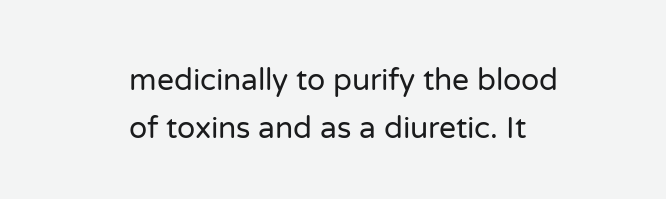medicinally to purify the blood of toxins and as a diuretic. It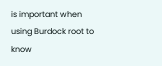is important when using Burdock root to know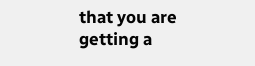that you are getting a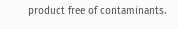product free of contaminants.